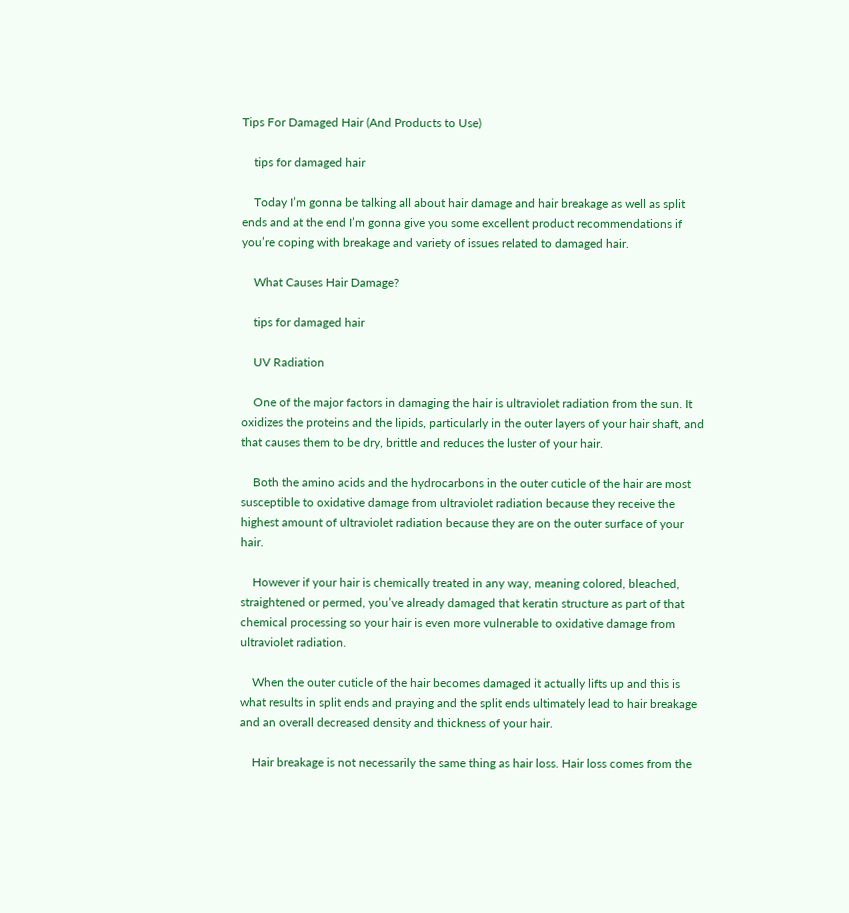Tips For Damaged Hair (And Products to Use)

    tips for damaged hair

    Today I’m gonna be talking all about hair damage and hair breakage as well as split ends and at the end I’m gonna give you some excellent product recommendations if you’re coping with breakage and variety of issues related to damaged hair.

    What Causes Hair Damage?

    tips for damaged hair

    UV Radiation

    One of the major factors in damaging the hair is ultraviolet radiation from the sun. It oxidizes the proteins and the lipids, particularly in the outer layers of your hair shaft, and that causes them to be dry, brittle and reduces the luster of your hair.

    Both the amino acids and the hydrocarbons in the outer cuticle of the hair are most susceptible to oxidative damage from ultraviolet radiation because they receive the highest amount of ultraviolet radiation because they are on the outer surface of your hair.

    However if your hair is chemically treated in any way, meaning colored, bleached, straightened or permed, you’ve already damaged that keratin structure as part of that chemical processing so your hair is even more vulnerable to oxidative damage from ultraviolet radiation.

    When the outer cuticle of the hair becomes damaged it actually lifts up and this is what results in split ends and praying and the split ends ultimately lead to hair breakage and an overall decreased density and thickness of your hair.

    Hair breakage is not necessarily the same thing as hair loss. Hair loss comes from the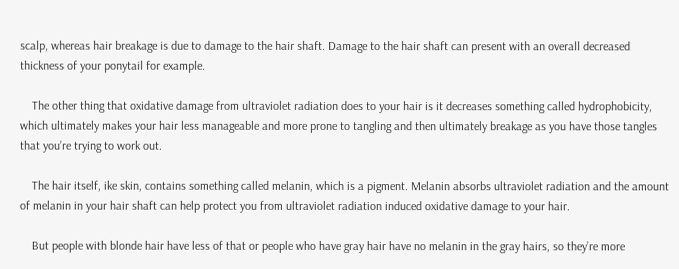scalp, whereas hair breakage is due to damage to the hair shaft. Damage to the hair shaft can present with an overall decreased thickness of your ponytail for example.

    The other thing that oxidative damage from ultraviolet radiation does to your hair is it decreases something called hydrophobicity, which ultimately makes your hair less manageable and more prone to tangling and then ultimately breakage as you have those tangles that you’re trying to work out.

    The hair itself, ike skin, contains something called melanin, which is a pigment. Melanin absorbs ultraviolet radiation and the amount of melanin in your hair shaft can help protect you from ultraviolet radiation induced oxidative damage to your hair.

    But people with blonde hair have less of that or people who have gray hair have no melanin in the gray hairs, so they’re more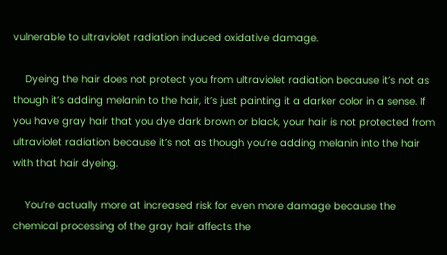vulnerable to ultraviolet radiation induced oxidative damage.

    Dyeing the hair does not protect you from ultraviolet radiation because it’s not as though it’s adding melanin to the hair, it’s just painting it a darker color in a sense. If you have gray hair that you dye dark brown or black, your hair is not protected from ultraviolet radiation because it’s not as though you’re adding melanin into the hair with that hair dyeing.

    You’re actually more at increased risk for even more damage because the chemical processing of the gray hair affects the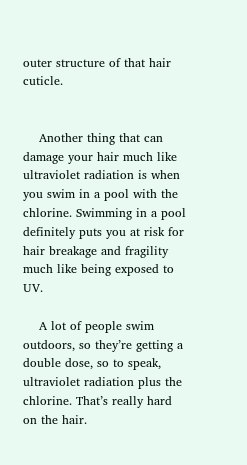outer structure of that hair cuticle.


    Another thing that can damage your hair much like ultraviolet radiation is when you swim in a pool with the chlorine. Swimming in a pool definitely puts you at risk for hair breakage and fragility much like being exposed to UV.

    A lot of people swim outdoors, so they’re getting a double dose, so to speak, ultraviolet radiation plus the chlorine. That’s really hard on the hair.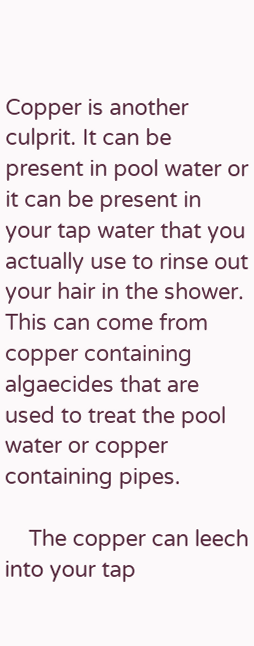Copper is another culprit. It can be present in pool water or it can be present in your tap water that you actually use to rinse out your hair in the shower. This can come from copper containing algaecides that are used to treat the pool water or copper containing pipes.

    The copper can leech into your tap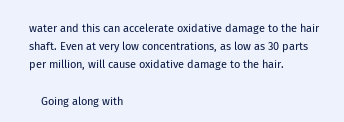water and this can accelerate oxidative damage to the hair shaft. Even at very low concentrations, as low as 30 parts per million, will cause oxidative damage to the hair.

    Going along with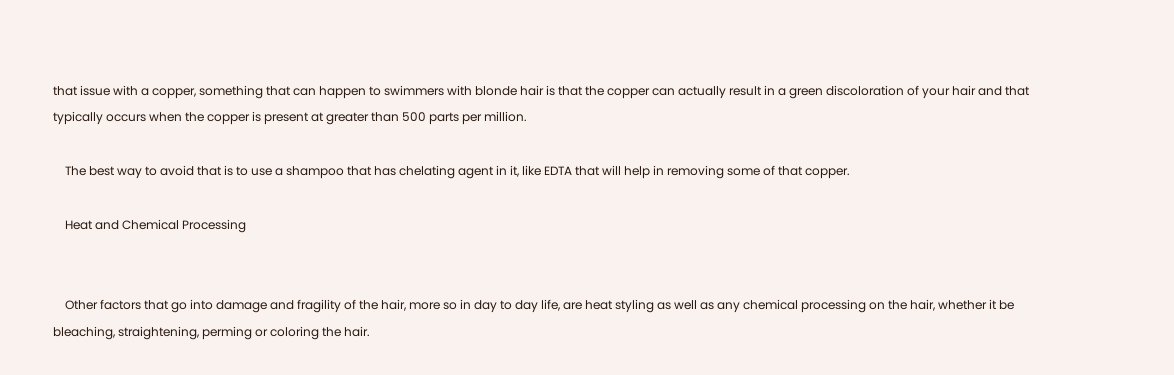that issue with a copper, something that can happen to swimmers with blonde hair is that the copper can actually result in a green discoloration of your hair and that typically occurs when the copper is present at greater than 500 parts per million.

    The best way to avoid that is to use a shampoo that has chelating agent in it, like EDTA that will help in removing some of that copper.

    Heat and Chemical Processing


    Other factors that go into damage and fragility of the hair, more so in day to day life, are heat styling as well as any chemical processing on the hair, whether it be bleaching, straightening, perming or coloring the hair.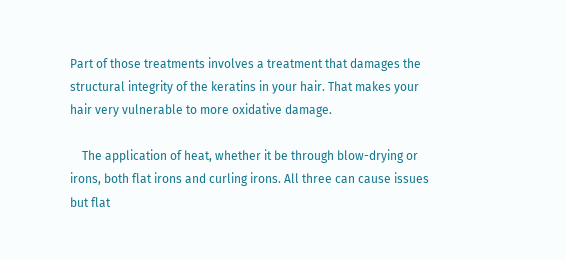Part of those treatments involves a treatment that damages the structural integrity of the keratins in your hair. That makes your hair very vulnerable to more oxidative damage.

    The application of heat, whether it be through blow-drying or irons, both flat irons and curling irons. All three can cause issues but flat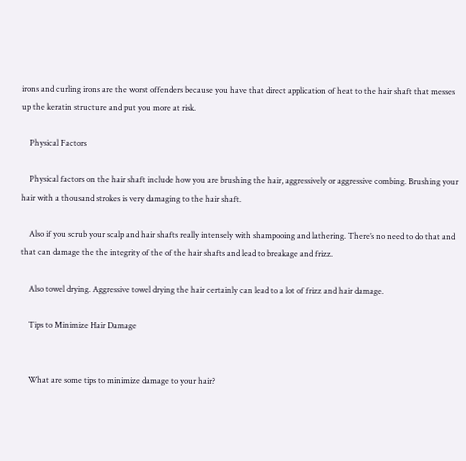irons and curling irons are the worst offenders because you have that direct application of heat to the hair shaft that messes up the keratin structure and put you more at risk.

    Physical Factors

    Physical factors on the hair shaft include how you are brushing the hair, aggressively or aggressive combing. Brushing your hair with a thousand strokes is very damaging to the hair shaft.

    Also if you scrub your scalp and hair shafts really intensely with shampooing and lathering. There’s no need to do that and that can damage the the integrity of the of the hair shafts and lead to breakage and frizz.

    Also towel drying. Aggressive towel drying the hair certainly can lead to a lot of frizz and hair damage.

    Tips to Minimize Hair Damage


    What are some tips to minimize damage to your hair?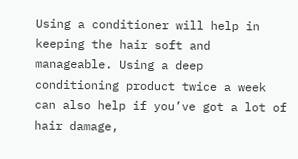Using a conditioner will help in keeping the hair soft and manageable. Using a deep conditioning product twice a week can also help if you’ve got a lot of hair damage,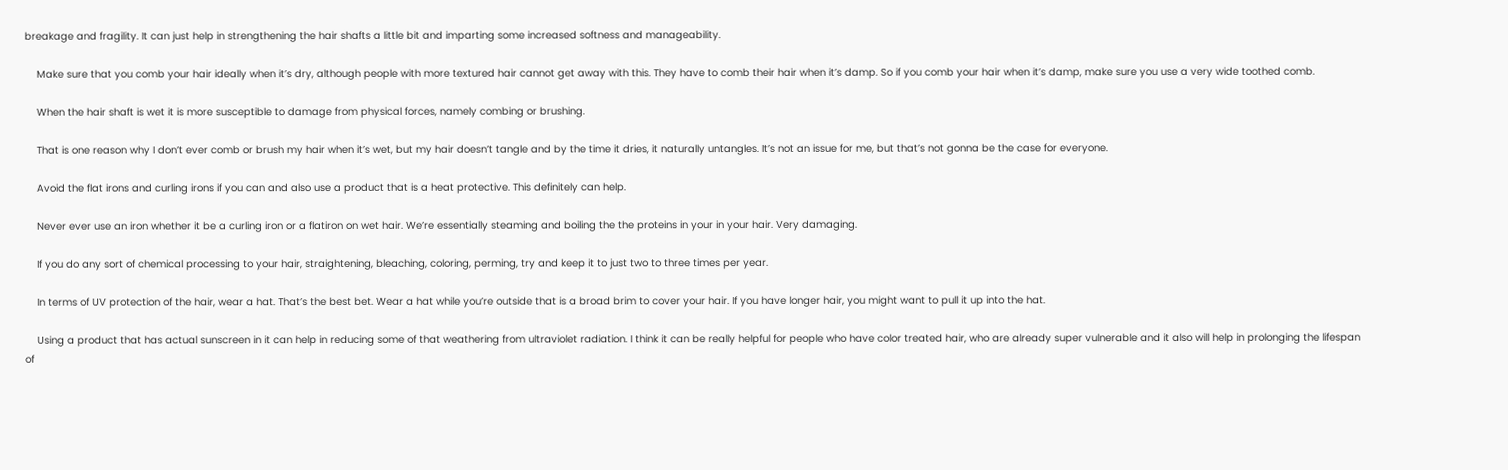breakage and fragility. It can just help in strengthening the hair shafts a little bit and imparting some increased softness and manageability.

    Make sure that you comb your hair ideally when it’s dry, although people with more textured hair cannot get away with this. They have to comb their hair when it’s damp. So if you comb your hair when it’s damp, make sure you use a very wide toothed comb.

    When the hair shaft is wet it is more susceptible to damage from physical forces, namely combing or brushing.

    That is one reason why I don’t ever comb or brush my hair when it’s wet, but my hair doesn’t tangle and by the time it dries, it naturally untangles. It’s not an issue for me, but that’s not gonna be the case for everyone.

    Avoid the flat irons and curling irons if you can and also use a product that is a heat protective. This definitely can help.

    Never ever use an iron whether it be a curling iron or a flatiron on wet hair. We’re essentially steaming and boiling the the proteins in your in your hair. Very damaging.

    If you do any sort of chemical processing to your hair, straightening, bleaching, coloring, perming, try and keep it to just two to three times per year.

    In terms of UV protection of the hair, wear a hat. That’s the best bet. Wear a hat while you’re outside that is a broad brim to cover your hair. If you have longer hair, you might want to pull it up into the hat.

    Using a product that has actual sunscreen in it can help in reducing some of that weathering from ultraviolet radiation. I think it can be really helpful for people who have color treated hair, who are already super vulnerable and it also will help in prolonging the lifespan of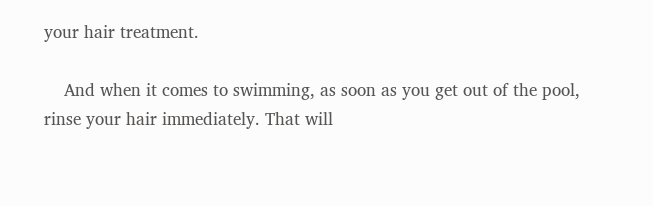your hair treatment.

    And when it comes to swimming, as soon as you get out of the pool, rinse your hair immediately. That will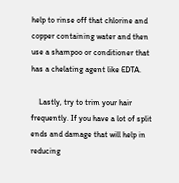help to rinse off that chlorine and copper containing water and then use a shampoo or conditioner that has a chelating agent like EDTA.

    Lastly, try to trim your hair frequently. If you have a lot of split ends and damage that will help in reducing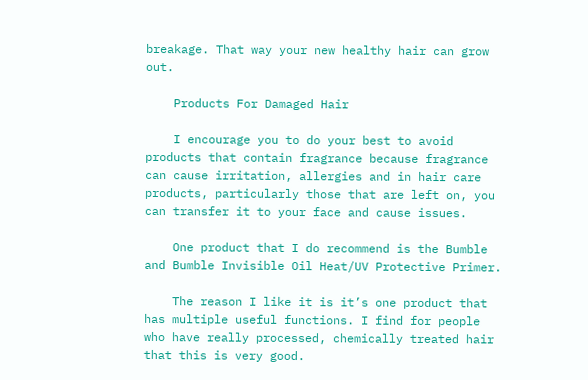breakage. That way your new healthy hair can grow out.

    Products For Damaged Hair

    I encourage you to do your best to avoid products that contain fragrance because fragrance can cause irritation, allergies and in hair care products, particularly those that are left on, you can transfer it to your face and cause issues.

    One product that I do recommend is the Bumble and Bumble Invisible Oil Heat/UV Protective Primer.

    The reason I like it is it’s one product that has multiple useful functions. I find for people who have really processed, chemically treated hair that this is very good.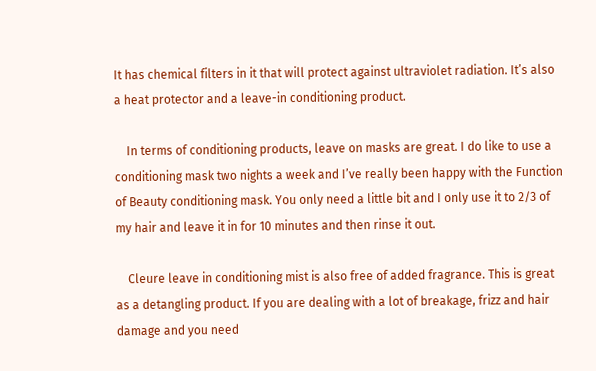It has chemical filters in it that will protect against ultraviolet radiation. It’s also a heat protector and a leave-in conditioning product.

    In terms of conditioning products, leave on masks are great. I do like to use a conditioning mask two nights a week and I’ve really been happy with the Function of Beauty conditioning mask. You only need a little bit and I only use it to 2/3 of my hair and leave it in for 10 minutes and then rinse it out.

    Cleure leave in conditioning mist is also free of added fragrance. This is great as a detangling product. If you are dealing with a lot of breakage, frizz and hair damage and you need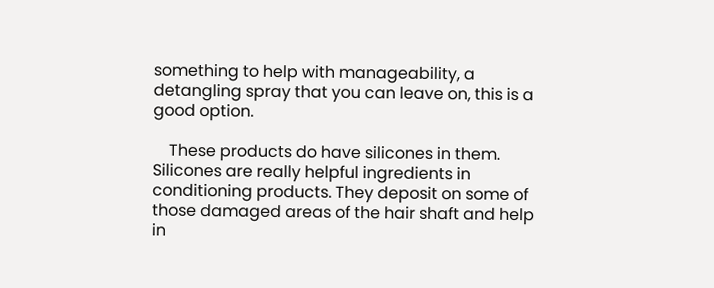something to help with manageability, a detangling spray that you can leave on, this is a good option.

    These products do have silicones in them. Silicones are really helpful ingredients in conditioning products. They deposit on some of those damaged areas of the hair shaft and help in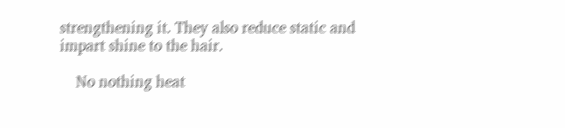strengthening it. They also reduce static and impart shine to the hair.

    No nothing heat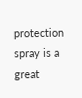protection spray is a great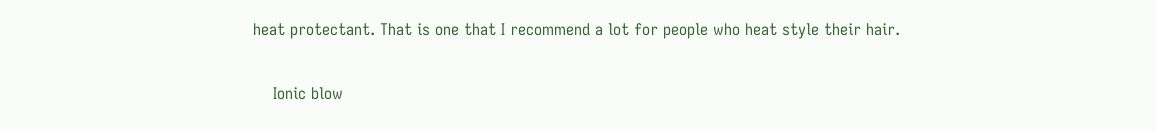heat protectant. That is one that I recommend a lot for people who heat style their hair.

    Ionic blow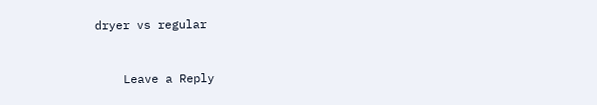dryer vs regular


    Leave a Reply